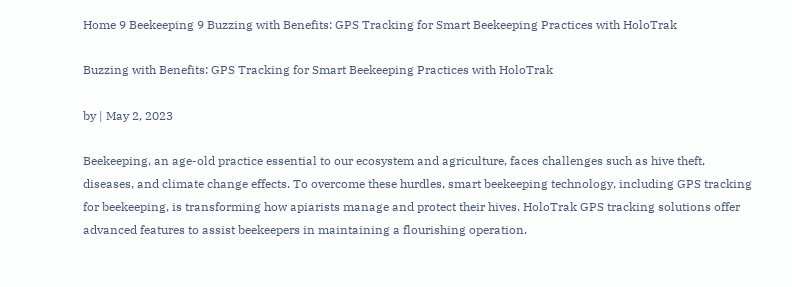Home 9 Beekeeping 9 Buzzing with Benefits: GPS Tracking for Smart Beekeeping Practices with HoloTrak

Buzzing with Benefits: GPS Tracking for Smart Beekeeping Practices with HoloTrak

by | May 2, 2023

Beekeeping, an age-old practice essential to our ecosystem and agriculture, faces challenges such as hive theft, diseases, and climate change effects. To overcome these hurdles, smart beekeeping technology, including GPS tracking for beekeeping, is transforming how apiarists manage and protect their hives. HoloTrak GPS tracking solutions offer advanced features to assist beekeepers in maintaining a flourishing operation.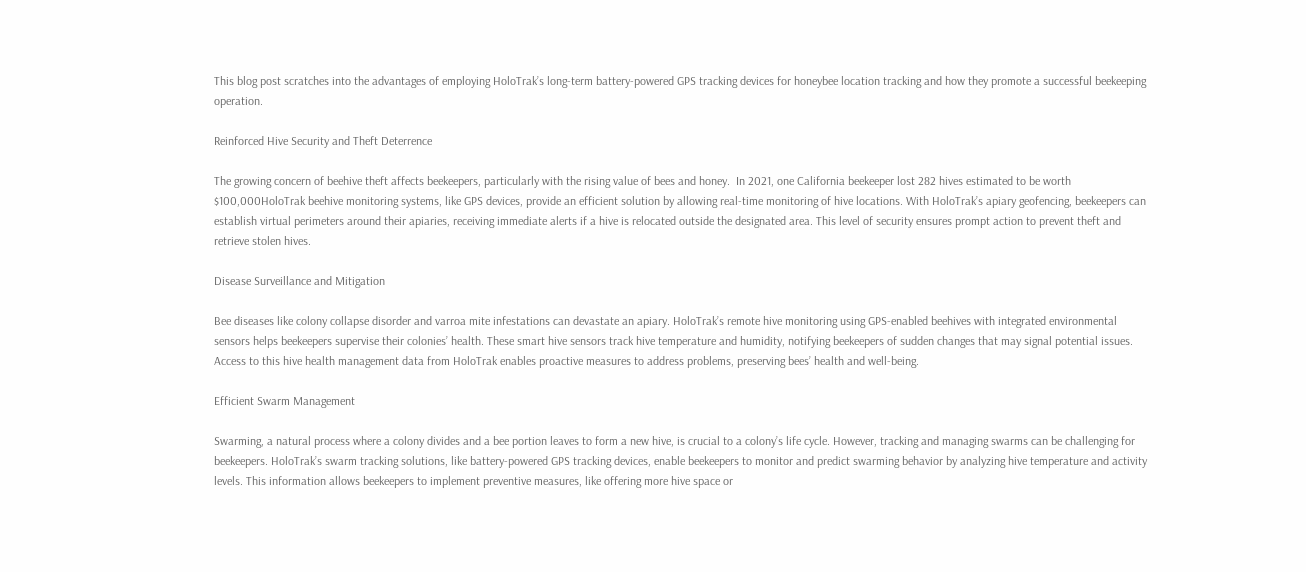This blog post scratches into the advantages of employing HoloTrak’s long-term battery-powered GPS tracking devices for honeybee location tracking and how they promote a successful beekeeping operation.

Reinforced Hive Security and Theft Deterrence

The growing concern of beehive theft affects beekeepers, particularly with the rising value of bees and honey.  In 2021, one California beekeeper lost 282 hives estimated to be worth $100,000HoloTrak beehive monitoring systems, like GPS devices, provide an efficient solution by allowing real-time monitoring of hive locations. With HoloTrak’s apiary geofencing, beekeepers can establish virtual perimeters around their apiaries, receiving immediate alerts if a hive is relocated outside the designated area. This level of security ensures prompt action to prevent theft and retrieve stolen hives.

Disease Surveillance and Mitigation

Bee diseases like colony collapse disorder and varroa mite infestations can devastate an apiary. HoloTrak’s remote hive monitoring using GPS-enabled beehives with integrated environmental sensors helps beekeepers supervise their colonies’ health. These smart hive sensors track hive temperature and humidity, notifying beekeepers of sudden changes that may signal potential issues. Access to this hive health management data from HoloTrak enables proactive measures to address problems, preserving bees’ health and well-being.

Efficient Swarm Management

Swarming, a natural process where a colony divides and a bee portion leaves to form a new hive, is crucial to a colony’s life cycle. However, tracking and managing swarms can be challenging for beekeepers. HoloTrak’s swarm tracking solutions, like battery-powered GPS tracking devices, enable beekeepers to monitor and predict swarming behavior by analyzing hive temperature and activity levels. This information allows beekeepers to implement preventive measures, like offering more hive space or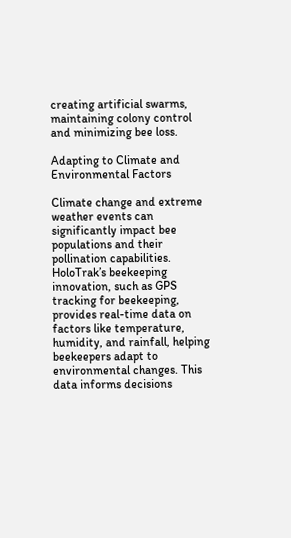creating artificial swarms, maintaining colony control and minimizing bee loss.

Adapting to Climate and Environmental Factors

Climate change and extreme weather events can significantly impact bee populations and their pollination capabilities. HoloTrak’s beekeeping innovation, such as GPS tracking for beekeeping, provides real-time data on factors like temperature, humidity, and rainfall, helping beekeepers adapt to environmental changes. This data informs decisions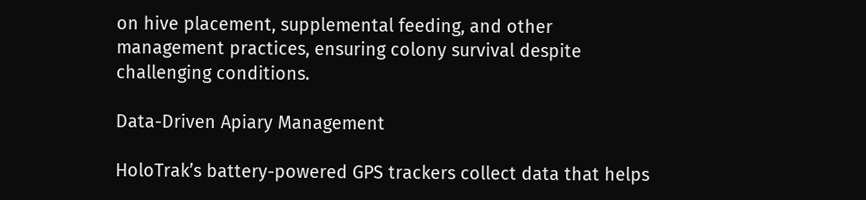on hive placement, supplemental feeding, and other management practices, ensuring colony survival despite challenging conditions.

Data-Driven Apiary Management

HoloTrak’s battery-powered GPS trackers collect data that helps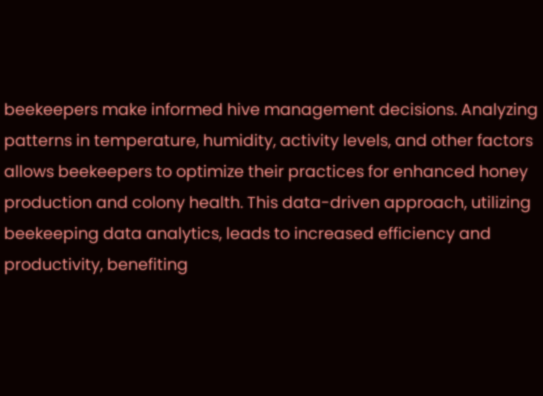beekeepers make informed hive management decisions. Analyzing patterns in temperature, humidity, activity levels, and other factors allows beekeepers to optimize their practices for enhanced honey production and colony health. This data-driven approach, utilizing beekeeping data analytics, leads to increased efficiency and productivity, benefiting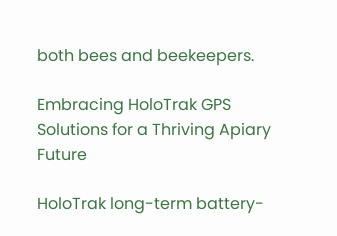both bees and beekeepers.

Embracing HoloTrak GPS Solutions for a Thriving Apiary Future

HoloTrak long-term battery-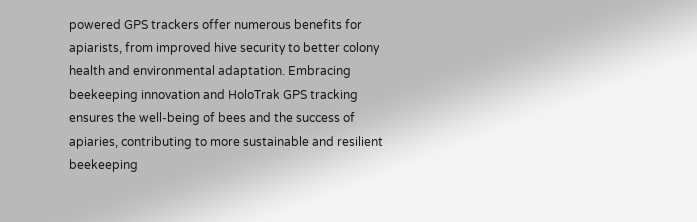powered GPS trackers offer numerous benefits for apiarists, from improved hive security to better colony health and environmental adaptation. Embracing beekeeping innovation and HoloTrak GPS tracking ensures the well-being of bees and the success of apiaries, contributing to more sustainable and resilient beekeeping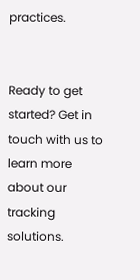practices.


Ready to get started? Get in touch with us to learn more about our tracking solutions.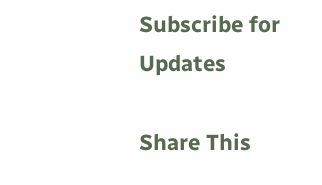Subscribe for Updates

Share This